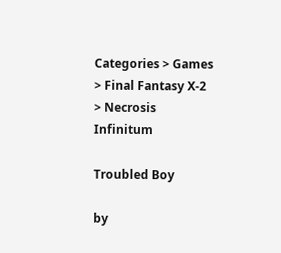Categories > Games > Final Fantasy X-2 > Necrosis Infinitum

Troubled Boy

by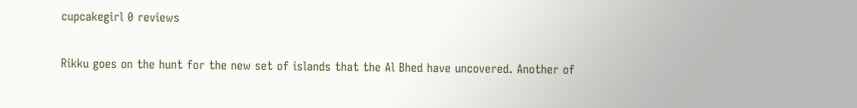cupcakegirl 0 reviews

Rikku goes on the hunt for the new set of islands that the Al Bhed have uncovered. Another of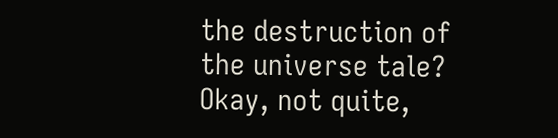the destruction of the universe tale? Okay, not quite,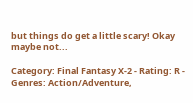but things do get a little scary! Okay maybe not...

Category: Final Fantasy X-2 - Rating: R - Genres: Action/Adventure,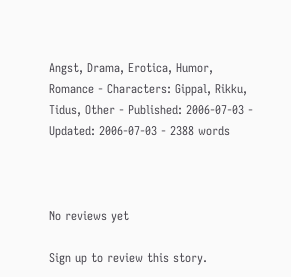Angst, Drama, Erotica, Humor, Romance - Characters: Gippal, Rikku, Tidus, Other - Published: 2006-07-03 - Updated: 2006-07-03 - 2388 words



No reviews yet

Sign up to review this story.